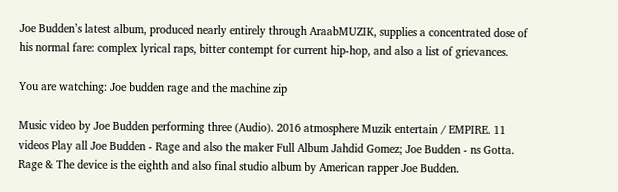Joe Budden’s latest album, produced nearly entirely through AraabMUZIK, supplies a concentrated dose of his normal fare: complex lyrical raps, bitter contempt for current hip-hop, and also a list of grievances.

You are watching: Joe budden rage and the machine zip

Music video by Joe Budden performing three (Audio). 2016 atmosphere Muzik entertain / EMPIRE. 11 videos Play all Joe Budden - Rage and also the maker Full Album Jahdid Gomez; Joe Budden - ns Gotta. Rage & The device is the eighth and also final studio album by American rapper Joe Budden.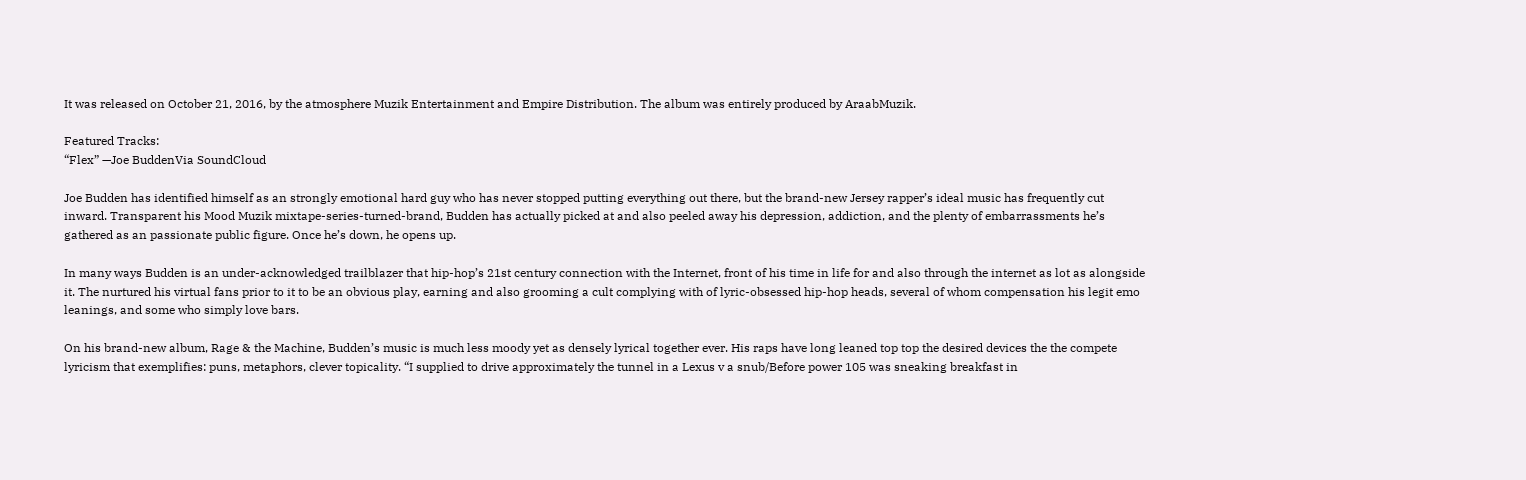It was released on October 21, 2016, by the atmosphere Muzik Entertainment and Empire Distribution. The album was entirely produced by AraabMuzik.

Featured Tracks:
“Flex” —Joe BuddenVia SoundCloud

Joe Budden has identified himself as an strongly emotional hard guy who has never stopped putting everything out there, but the brand-new Jersey rapper’s ideal music has frequently cut inward. Transparent his Mood Muzik mixtape-series-turned-brand, Budden has actually picked at and also peeled away his depression, addiction, and the plenty of embarrassments he’s gathered as an passionate public figure. Once he’s down, he opens up.

In many ways Budden is an under-acknowledged trailblazer that hip-hop’s 21st century connection with the Internet, front of his time in life for and also through the internet as lot as alongside it. The nurtured his virtual fans prior to it to be an obvious play, earning and also grooming a cult complying with of lyric-obsessed hip-hop heads, several of whom compensation his legit emo leanings, and some who simply love bars.

On his brand-new album, Rage & the Machine, Budden’s music is much less moody yet as densely lyrical together ever. His raps have long leaned top top the desired devices the the compete lyricism that exemplifies: puns, metaphors, clever topicality. “I supplied to drive approximately the tunnel in a Lexus v a snub/Before power 105 was sneaking breakfast in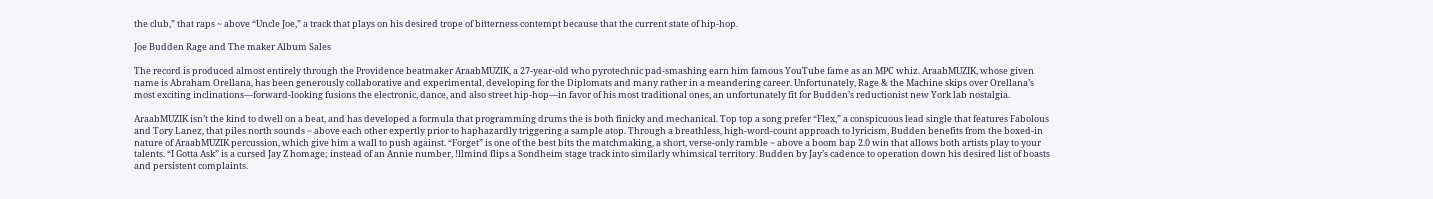the club,” that raps ~ above “Uncle Joe,” a track that plays on his desired trope of bitterness contempt because that the current state of hip-hop.

Joe Budden Rage and The maker Album Sales

The record is produced almost entirely through the Providence beatmaker AraabMUZIK, a 27-year-old who pyrotechnic pad-smashing earn him famous YouTube fame as an MPC whiz. AraabMUZIK, whose given name is Abraham Orellana, has been generously collaborative and experimental, developing for the Diplomats and many rather in a meandering career. Unfortunately, Rage & the Machine skips over Orellana’s most exciting inclinations—forward-looking fusions the electronic, dance, and also street hip-hop—in favor of his most traditional ones, an unfortunately fit for Budden’s reductionist new York lab nostalgia.

AraabMUZIK isn’t the kind to dwell on a beat, and has developed a formula that programming drums the is both finicky and mechanical. Top top a song prefer “Flex,” a conspicuous lead single that features Fabolous and Tory Lanez, that piles north sounds ~ above each other expertly prior to haphazardly triggering a sample atop. Through a breathless, high-word-count approach to lyricism, Budden benefits from the boxed-in nature of AraabMUZIK percussion, which give him a wall to push against. “Forget” is one of the best bits the matchmaking, a short, verse-only ramble ~ above a boom bap 2.0 win that allows both artists play to your talents. “I Gotta Ask” is a cursed Jay Z homage; instead of an Annie number, !llmind flips a Sondheim stage track into similarly whimsical territory. Budden by Jay’s cadence to operation down his desired list of boasts and persistent complaints.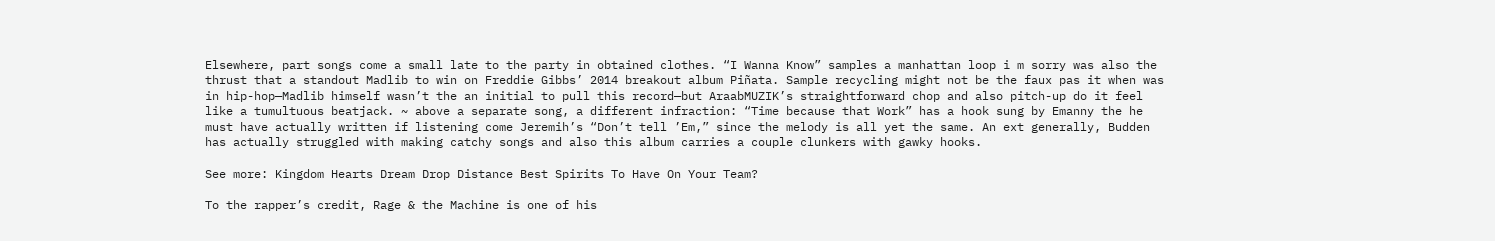Elsewhere, part songs come a small late to the party in obtained clothes. “I Wanna Know” samples a manhattan loop i m sorry was also the thrust that a standout Madlib to win on Freddie Gibbs’ 2014 breakout album Piñata. Sample recycling might not be the faux pas it when was in hip-hop—Madlib himself wasn’t the an initial to pull this record—but AraabMUZIK’s straightforward chop and also pitch-up do it feel like a tumultuous beatjack. ~ above a separate song, a different infraction: “Time because that Work” has a hook sung by Emanny the he must have actually written if listening come Jeremih’s “Don’t tell ’Em,” since the melody is all yet the same. An ext generally, Budden has actually struggled with making catchy songs and also this album carries a couple clunkers with gawky hooks.

See more: Kingdom Hearts Dream Drop Distance Best Spirits To Have On Your Team?

To the rapper’s credit, Rage & the Machine is one of his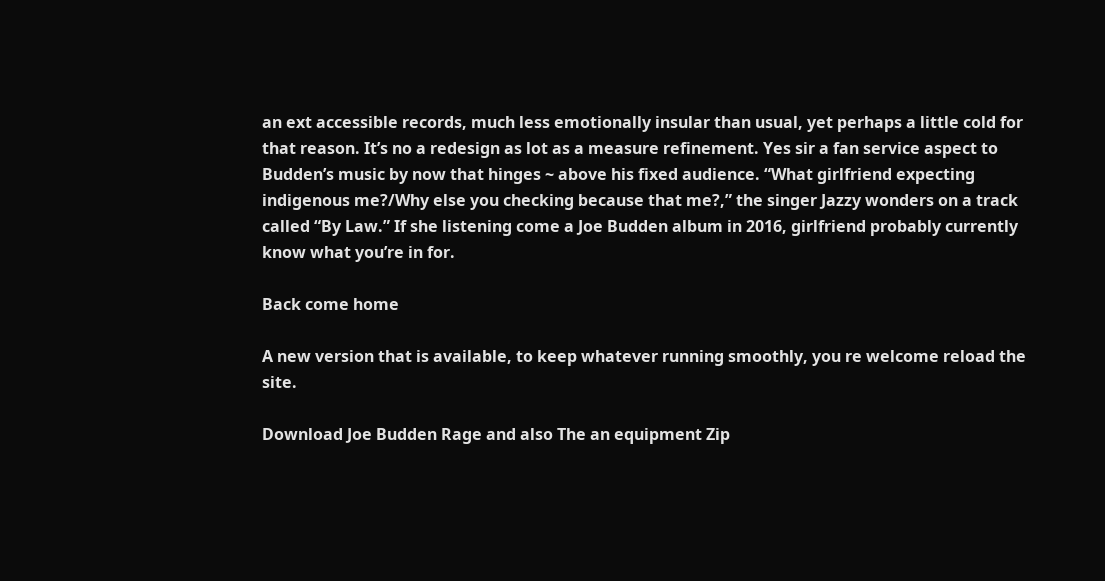an ext accessible records, much less emotionally insular than usual, yet perhaps a little cold for that reason. It’s no a redesign as lot as a measure refinement. Yes sir a fan service aspect to Budden’s music by now that hinges ~ above his fixed audience. “What girlfriend expecting indigenous me?/Why else you checking because that me?,” the singer Jazzy wonders on a track called “By Law.” If she listening come a Joe Budden album in 2016, girlfriend probably currently know what you’re in for.

Back come home

A new version that is available, to keep whatever running smoothly, you re welcome reload the site.

Download Joe Budden Rage and also The an equipment Zip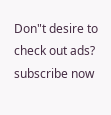Don"t desire to check out ads? subscribe now